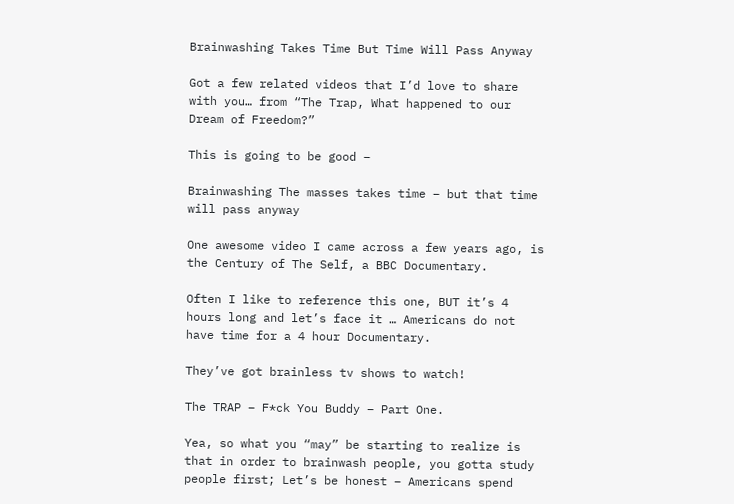Brainwashing Takes Time But Time Will Pass Anyway

Got a few related videos that I’d love to share with you… from “The Trap, What happened to our Dream of Freedom?”

This is going to be good –

Brainwashing The masses takes time – but that time will pass anyway

One awesome video I came across a few years ago, is the Century of The Self, a BBC Documentary.

Often I like to reference this one, BUT it’s 4 hours long and let’s face it … Americans do not have time for a 4 hour Documentary.

They’ve got brainless tv shows to watch!

The TRAP – F*ck You Buddy – Part One.

Yea, so what you “may” be starting to realize is that in order to brainwash people, you gotta study people first; Let’s be honest – Americans spend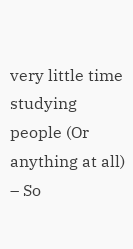very little time studying people (Or anything at all) – So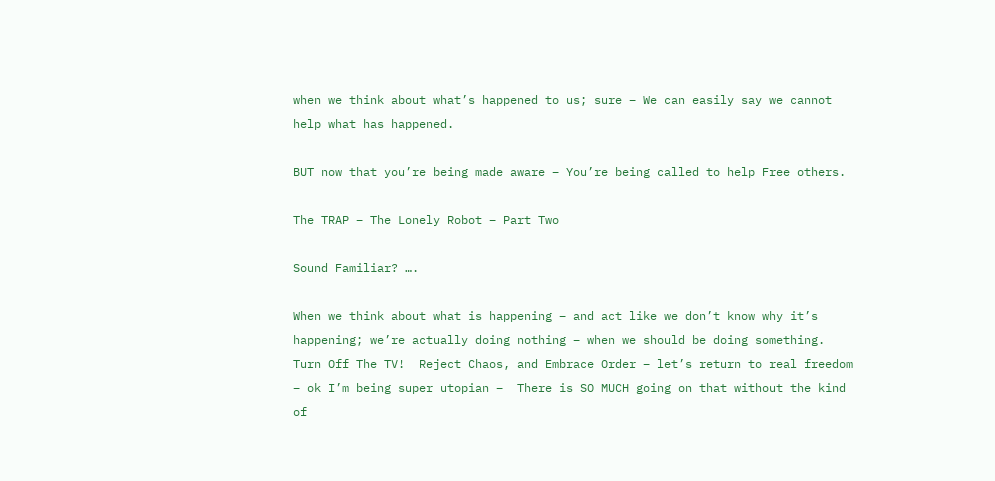when we think about what’s happened to us; sure – We can easily say we cannot help what has happened.

BUT now that you’re being made aware – You’re being called to help Free others.

The TRAP – The Lonely Robot – Part Two

Sound Familiar? ….

When we think about what is happening – and act like we don’t know why it’s happening; we’re actually doing nothing – when we should be doing something. Turn Off The TV!  Reject Chaos, and Embrace Order – let’s return to real freedom – ok I’m being super utopian –  There is SO MUCH going on that without the kind of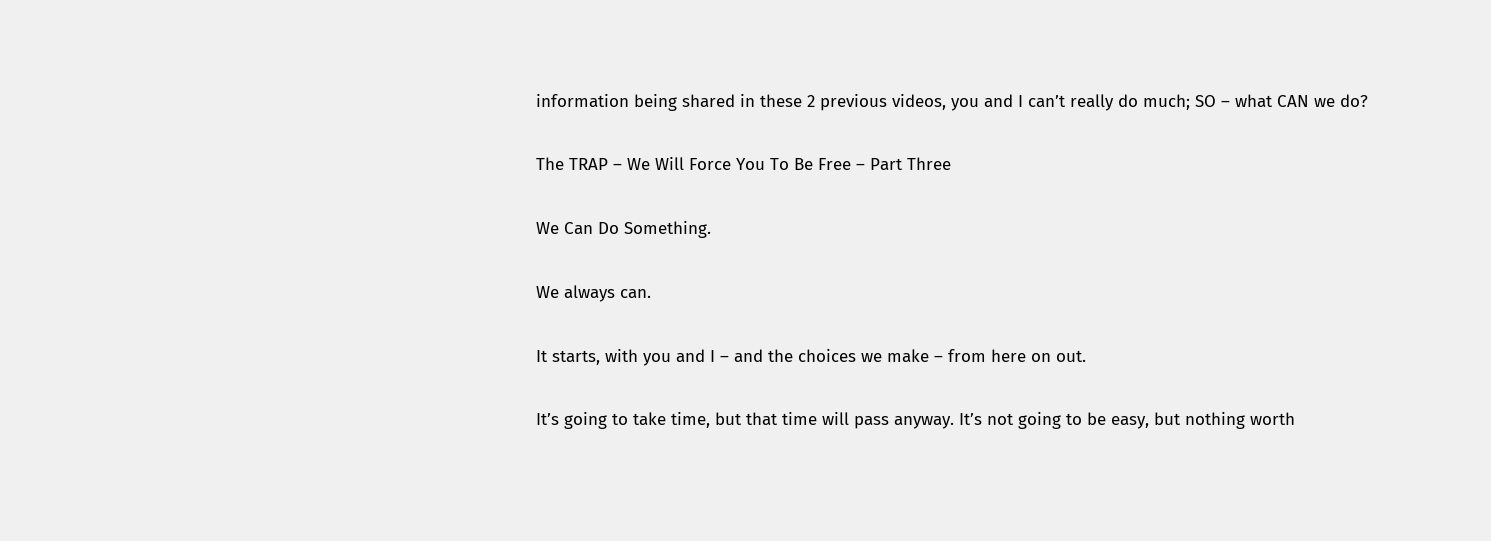information being shared in these 2 previous videos, you and I can’t really do much; SO – what CAN we do?

The TRAP – We Will Force You To Be Free – Part Three

We Can Do Something.

We always can.

It starts, with you and I – and the choices we make – from here on out.

It’s going to take time, but that time will pass anyway. It’s not going to be easy, but nothing worth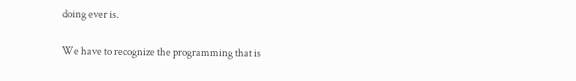doing ever is.

We have to recognize the programming that is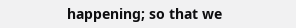happening; so that we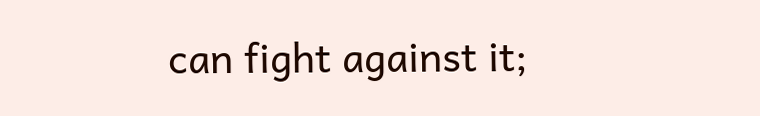can fight against it;